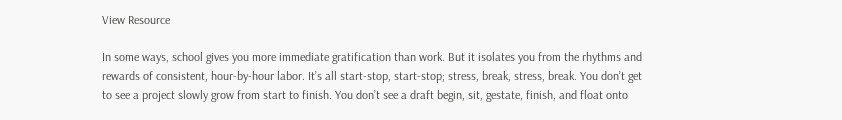View Resource

In some ways, school gives you more immediate gratification than work. But it isolates you from the rhythms and rewards of consistent, hour-by-hour labor. It’s all start-stop, start-stop; stress, break, stress, break. You don’t get to see a project slowly grow from start to finish. You don’t see a draft begin, sit, gestate, finish, and float onto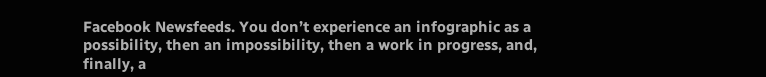Facebook Newsfeeds. You don’t experience an infographic as a possibility, then an impossibility, then a work in progress, and, finally, a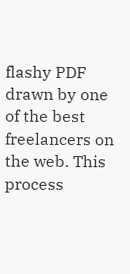flashy PDF drawn by one of the best freelancers on the web. This process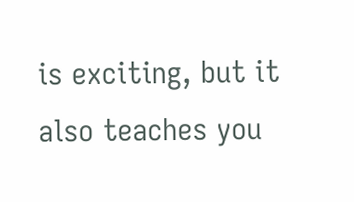is exciting, but it also teaches you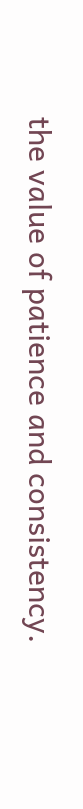the value of patience and consistency.